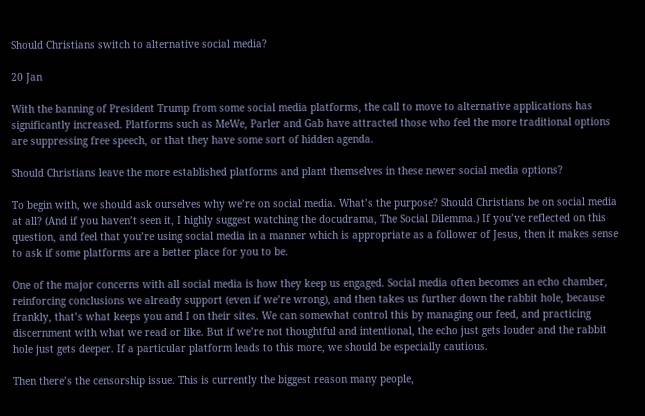Should Christians switch to alternative social media?

20 Jan

With the banning of President Trump from some social media platforms, the call to move to alternative applications has significantly increased. Platforms such as MeWe, Parler and Gab have attracted those who feel the more traditional options are suppressing free speech, or that they have some sort of hidden agenda.

Should Christians leave the more established platforms and plant themselves in these newer social media options?

To begin with, we should ask ourselves why we’re on social media. What’s the purpose? Should Christians be on social media at all? (And if you haven’t seen it, I highly suggest watching the docudrama, The Social Dilemma.) If you’ve reflected on this question, and feel that you’re using social media in a manner which is appropriate as a follower of Jesus, then it makes sense to ask if some platforms are a better place for you to be.

One of the major concerns with all social media is how they keep us engaged. Social media often becomes an echo chamber, reinforcing conclusions we already support (even if we’re wrong), and then takes us further down the rabbit hole, because frankly, that’s what keeps you and I on their sites. We can somewhat control this by managing our feed, and practicing discernment with what we read or like. But if we’re not thoughtful and intentional, the echo just gets louder and the rabbit hole just gets deeper. If a particular platform leads to this more, we should be especially cautious.

Then there’s the censorship issue. This is currently the biggest reason many people,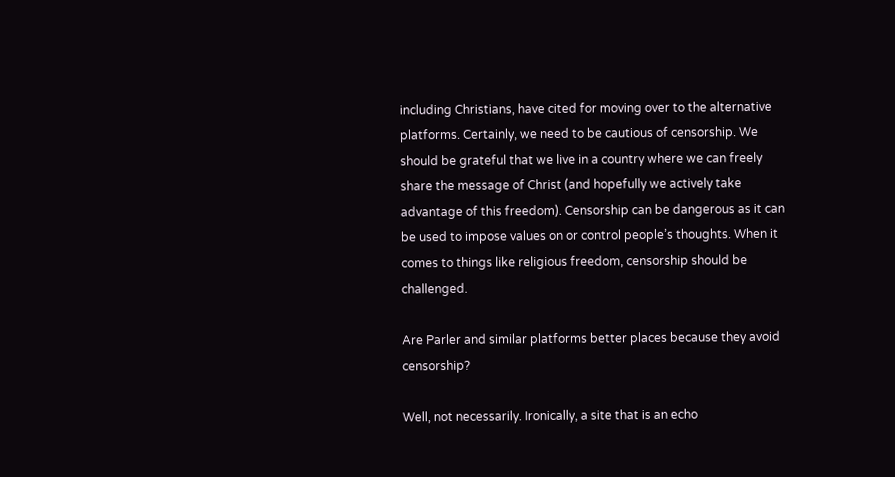including Christians, have cited for moving over to the alternative platforms. Certainly, we need to be cautious of censorship. We should be grateful that we live in a country where we can freely share the message of Christ (and hopefully we actively take advantage of this freedom). Censorship can be dangerous as it can be used to impose values on or control people’s thoughts. When it comes to things like religious freedom, censorship should be challenged.

Are Parler and similar platforms better places because they avoid censorship?

Well, not necessarily. Ironically, a site that is an echo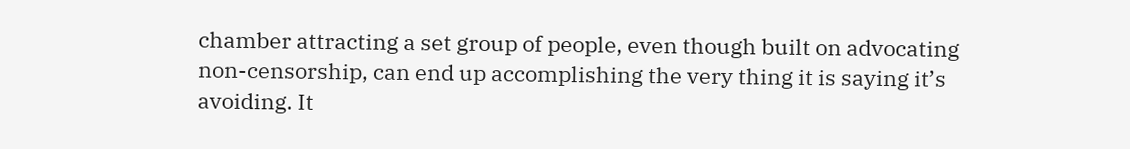chamber attracting a set group of people, even though built on advocating non-censorship, can end up accomplishing the very thing it is saying it’s avoiding. It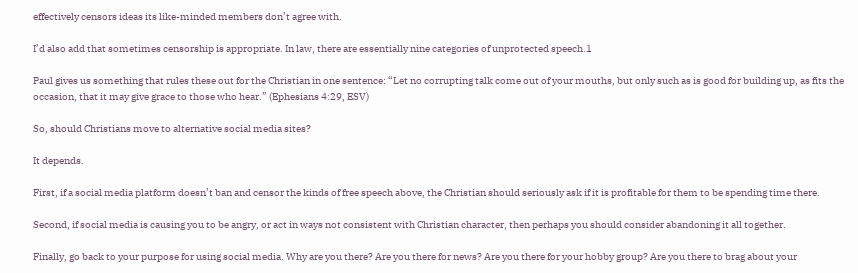effectively censors ideas its like-minded members don’t agree with.

I’d also add that sometimes censorship is appropriate. In law, there are essentially nine categories of unprotected speech.1

Paul gives us something that rules these out for the Christian in one sentence: “Let no corrupting talk come out of your mouths, but only such as is good for building up, as fits the occasion, that it may give grace to those who hear.” (Ephesians 4:29, ESV)

So, should Christians move to alternative social media sites?

It depends.

First, if a social media platform doesn’t ban and censor the kinds of free speech above, the Christian should seriously ask if it is profitable for them to be spending time there.

Second, if social media is causing you to be angry, or act in ways not consistent with Christian character, then perhaps you should consider abandoning it all together.

Finally, go back to your purpose for using social media. Why are you there? Are you there for news? Are you there for your hobby group? Are you there to brag about your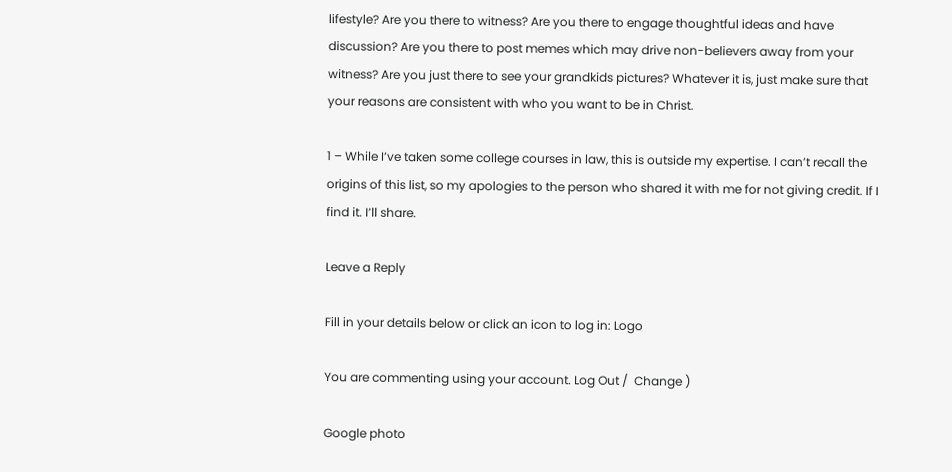lifestyle? Are you there to witness? Are you there to engage thoughtful ideas and have discussion? Are you there to post memes which may drive non-believers away from your witness? Are you just there to see your grandkids pictures? Whatever it is, just make sure that your reasons are consistent with who you want to be in Christ.

1 – While I’ve taken some college courses in law, this is outside my expertise. I can’t recall the origins of this list, so my apologies to the person who shared it with me for not giving credit. If I find it. I’ll share.

Leave a Reply

Fill in your details below or click an icon to log in: Logo

You are commenting using your account. Log Out /  Change )

Google photo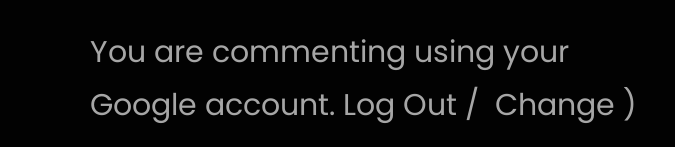You are commenting using your Google account. Log Out /  Change )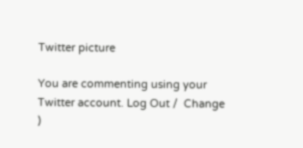Twitter picture

You are commenting using your Twitter account. Log Out /  Change )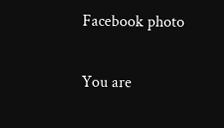Facebook photo

You are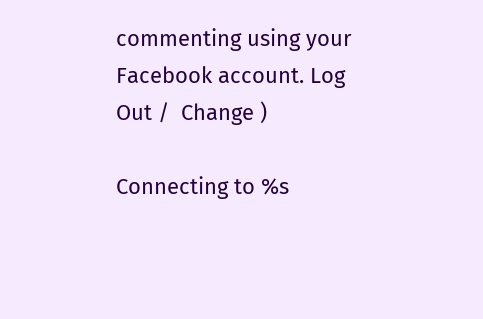commenting using your Facebook account. Log Out /  Change )

Connecting to %s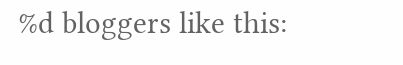%d bloggers like this: